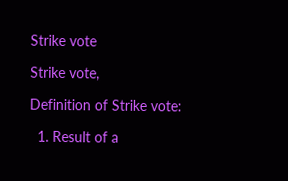Strike vote

Strike vote,

Definition of Strike vote:

  1. Result of a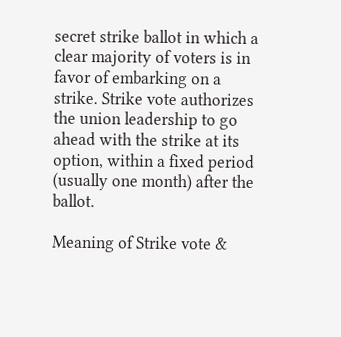secret strike ballot in which a clear majority of voters is in favor of embarking on a strike. Strike vote authorizes the union leadership to go ahead with the strike at its option, within a fixed period (usually one month) after the ballot.

Meaning of Strike vote &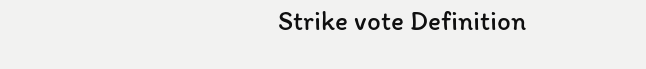Strike vote Definition